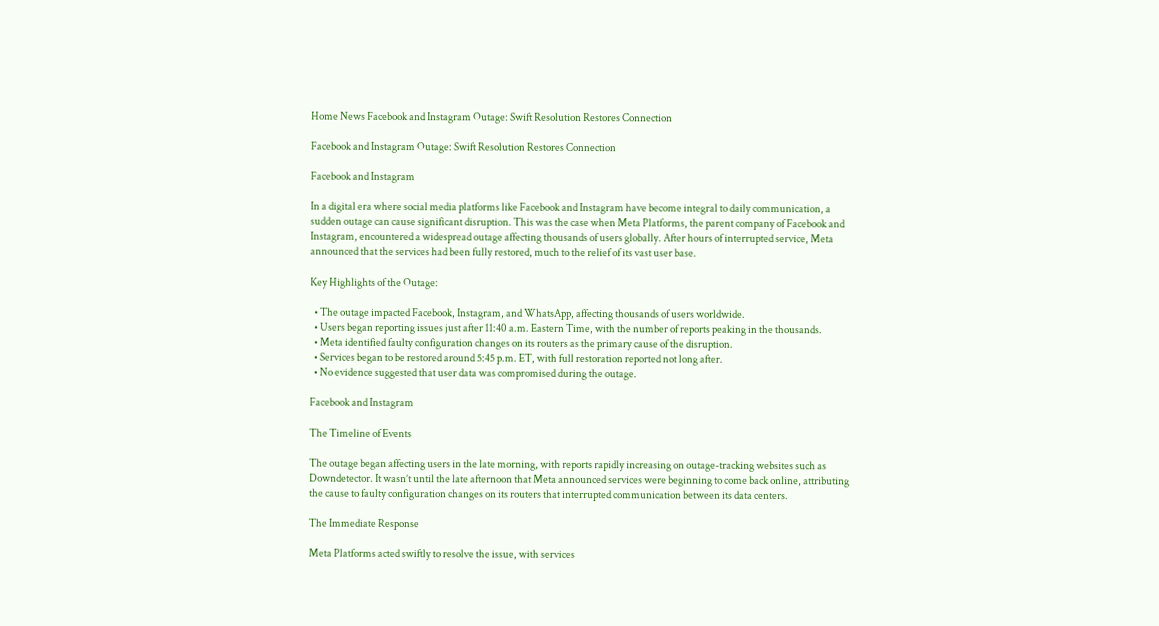Home News Facebook and Instagram Outage: Swift Resolution Restores Connection

Facebook and Instagram Outage: Swift Resolution Restores Connection

Facebook and Instagram

In a digital era where social media platforms like Facebook and Instagram have become integral to daily communication, a sudden outage can cause significant disruption. This was the case when Meta Platforms, the parent company of Facebook and Instagram, encountered a widespread outage affecting thousands of users globally. After hours of interrupted service, Meta announced that the services had been fully restored, much to the relief of its vast user base.

Key Highlights of the Outage:

  • The outage impacted Facebook, Instagram, and WhatsApp, affecting thousands of users worldwide.
  • Users began reporting issues just after 11:40 a.m. Eastern Time, with the number of reports peaking in the thousands.
  • Meta identified faulty configuration changes on its routers as the primary cause of the disruption.
  • Services began to be restored around 5:45 p.m. ET, with full restoration reported not long after.
  • No evidence suggested that user data was compromised during the outage.

Facebook and Instagram

The Timeline of Events

The outage began affecting users in the late morning, with reports rapidly increasing on outage-tracking websites such as Downdetector. It wasn’t until the late afternoon that Meta announced services were beginning to come back online, attributing the cause to faulty configuration changes on its routers that interrupted communication between its data centers.

The Immediate Response

Meta Platforms acted swiftly to resolve the issue, with services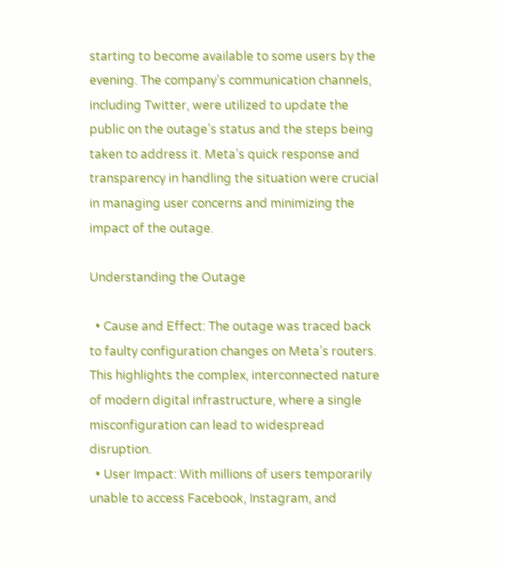starting to become available to some users by the evening. The company’s communication channels, including Twitter, were utilized to update the public on the outage’s status and the steps being taken to address it. Meta’s quick response and transparency in handling the situation were crucial in managing user concerns and minimizing the impact of the outage.

Understanding the Outage

  • Cause and Effect: The outage was traced back to faulty configuration changes on Meta’s routers. This highlights the complex, interconnected nature of modern digital infrastructure, where a single misconfiguration can lead to widespread disruption.
  • User Impact: With millions of users temporarily unable to access Facebook, Instagram, and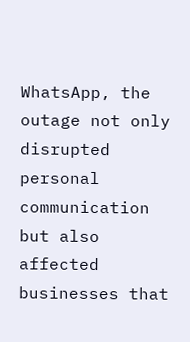WhatsApp, the outage not only disrupted personal communication but also affected businesses that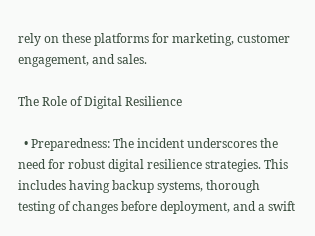rely on these platforms for marketing, customer engagement, and sales.

The Role of Digital Resilience

  • Preparedness: The incident underscores the need for robust digital resilience strategies. This includes having backup systems, thorough testing of changes before deployment, and a swift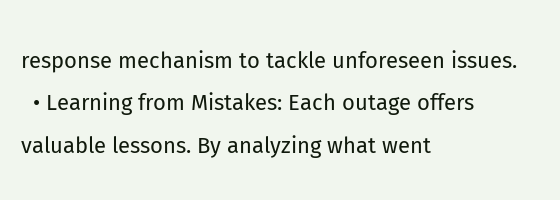response mechanism to tackle unforeseen issues.
  • Learning from Mistakes: Each outage offers valuable lessons. By analyzing what went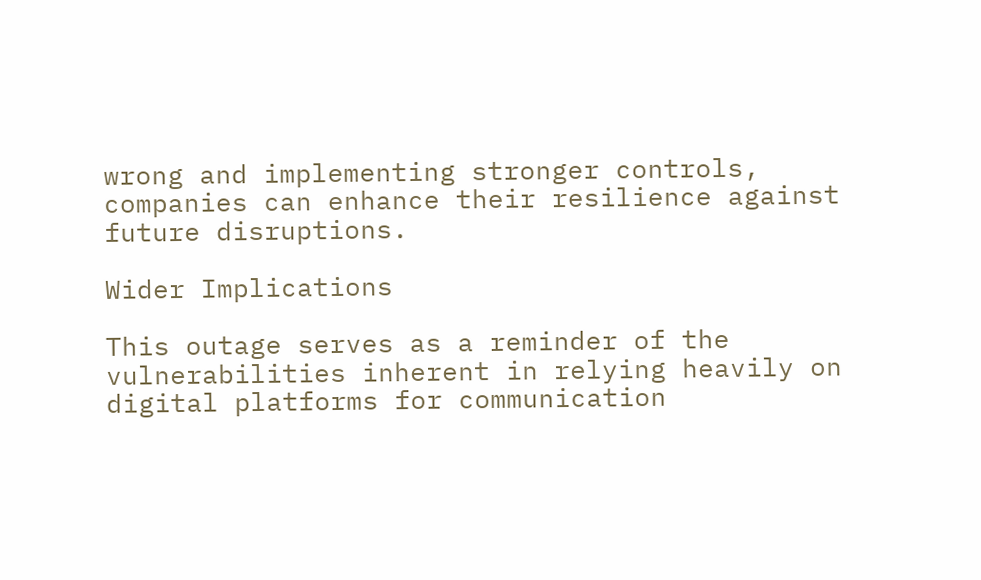wrong and implementing stronger controls, companies can enhance their resilience against future disruptions.

Wider Implications

This outage serves as a reminder of the vulnerabilities inherent in relying heavily on digital platforms for communication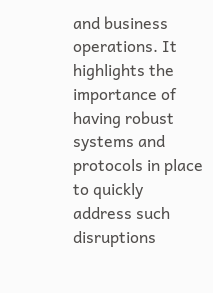and business operations. It highlights the importance of having robust systems and protocols in place to quickly address such disruptions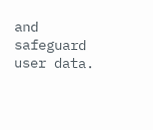and safeguard user data.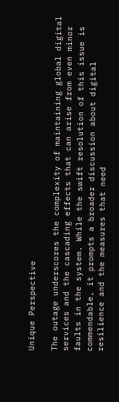Unique Perspective

The outage underscores the complexity of maintaining global digital services and the cascading effects that can arise from even minor faults in the system. While the swift resolution of this issue is commendable, it prompts a broader discussion about digital resilience and the measures that need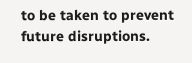to be taken to prevent future disruptions.